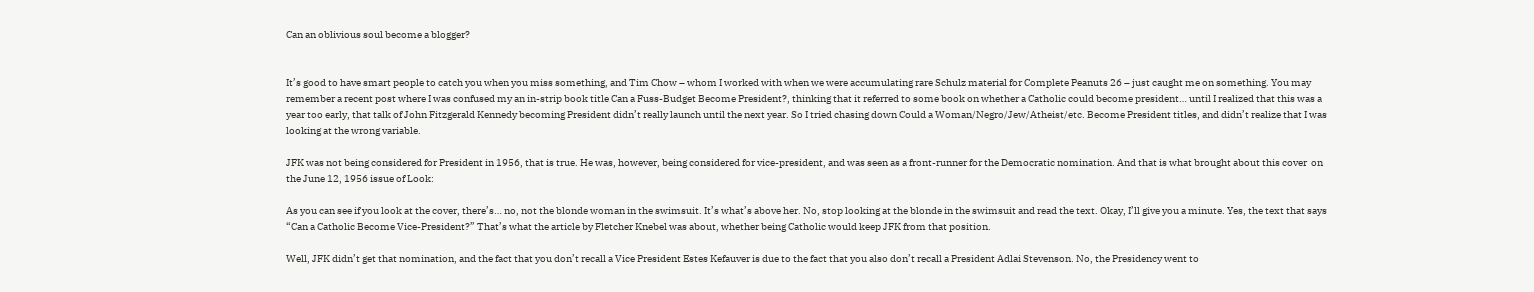Can an oblivious soul become a blogger?


It’s good to have smart people to catch you when you miss something, and Tim Chow – whom I worked with when we were accumulating rare Schulz material for Complete Peanuts 26 – just caught me on something. You may remember a recent post where I was confused my an in-strip book title Can a Fuss-Budget Become President?, thinking that it referred to some book on whether a Catholic could become president… until I realized that this was a year too early, that talk of John Fitzgerald Kennedy becoming President didn’t really launch until the next year. So I tried chasing down Could a Woman/Negro/Jew/Atheist/etc. Become President titles, and didn’t realize that I was looking at the wrong variable.

JFK was not being considered for President in 1956, that is true. He was, however, being considered for vice-president, and was seen as a front-runner for the Democratic nomination. And that is what brought about this cover  on the June 12, 1956 issue of Look:

As you can see if you look at the cover, there’s… no, not the blonde woman in the swimsuit. It’s what’s above her. No, stop looking at the blonde in the swimsuit and read the text. Okay, I’ll give you a minute. Yes, the text that says “Can a Catholic Become Vice-President?” That’s what the article by Fletcher Knebel was about, whether being Catholic would keep JFK from that position.

Well, JFK didn’t get that nomination, and the fact that you don’t recall a Vice President Estes Kefauver is due to the fact that you also don’t recall a President Adlai Stevenson. No, the Presidency went to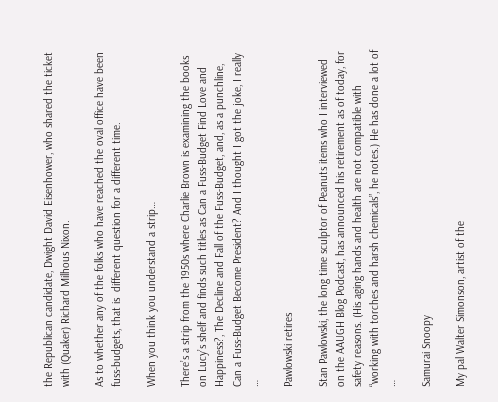the Republican candidate, Dwight David Eisenhower, who shared the ticket with (Quaker) Richard Milhous Nixon.

As to whether any of the folks who have reached the oval office have been fuss-budgets, that is  different question for a different time.

When you think you understand a strip…

There’s a strip from the 1950s where Charlie Brown is examining the books on Lucy’s shelf and finds such titles as Can a Fuss-Budget Find Love and Happiness?, The Decline and Fall of the Fuss-Budget, and, as a punchline, Can a Fuss-Budget Become President? And I thought I got the joke, I really …

Pawlowski retires

Stan Pawlowski, the long time sculptor of Peanuts items who I interviewed on the AAUGH Blog Podcast, has announced his retirement as of today, for safety reasons. (His aging hands and health are not compatible with “working with torches and harsh chemicals”, he notes.) He has done a lot of …

Samurai Snoopy

My pal Walter Simonson, artist of the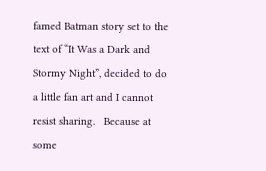famed Batman story set to the text of “It Was a Dark and Stormy Night”, decided to do a little fan art and I cannot resist sharing.   Because at some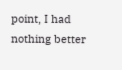point, I had nothing better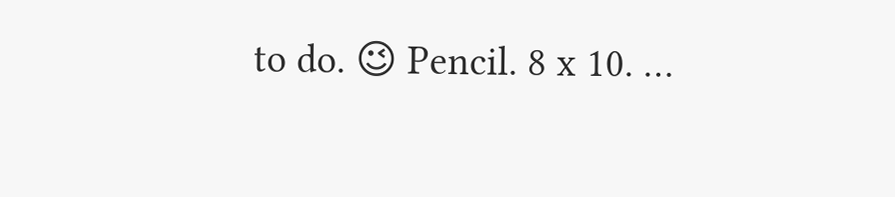to do. 😉 Pencil. 8 x 10. …